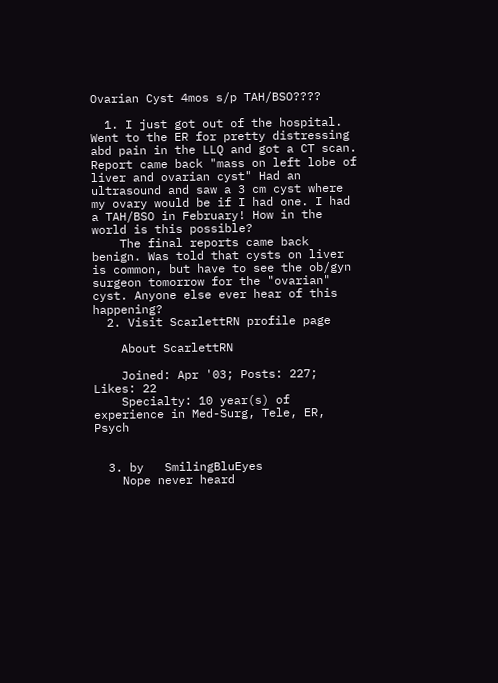Ovarian Cyst 4mos s/p TAH/BSO????

  1. I just got out of the hospital. Went to the ER for pretty distressing abd pain in the LLQ and got a CT scan. Report came back "mass on left lobe of liver and ovarian cyst" Had an ultrasound and saw a 3 cm cyst where my ovary would be if I had one. I had a TAH/BSO in February! How in the world is this possible?
    The final reports came back benign. Was told that cysts on liver is common, but have to see the ob/gyn surgeon tomorrow for the "ovarian" cyst. Anyone else ever hear of this happening?
  2. Visit ScarlettRN profile page

    About ScarlettRN

    Joined: Apr '03; Posts: 227; Likes: 22
    Specialty: 10 year(s) of experience in Med-Surg, Tele, ER, Psych


  3. by   SmilingBluEyes
    Nope never heard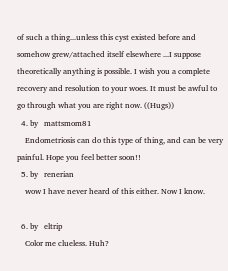of such a thing...unless this cyst existed before and somehow grew/attached itself elsewhere ...I suppose theoretically anything is possible. I wish you a complete recovery and resolution to your woes. It must be awful to go through what you are right now. ((Hugs))
  4. by   mattsmom81
    Endometriosis can do this type of thing, and can be very painful. Hope you feel better soon!!
  5. by   renerian
    wow I have never heard of this either. Now I know.

  6. by   eltrip
    Color me clueless. Huh?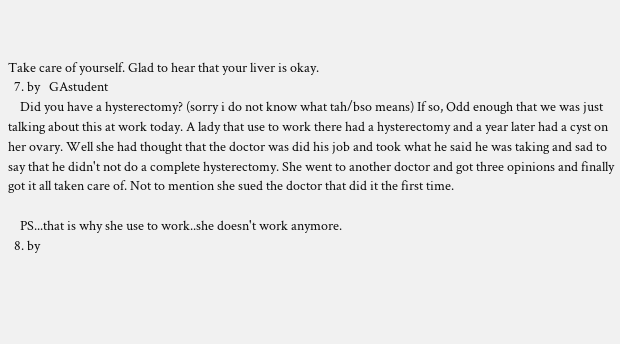Take care of yourself. Glad to hear that your liver is okay.
  7. by   GAstudent
    Did you have a hysterectomy? (sorry i do not know what tah/bso means) If so, Odd enough that we was just talking about this at work today. A lady that use to work there had a hysterectomy and a year later had a cyst on her ovary. Well she had thought that the doctor was did his job and took what he said he was taking and sad to say that he didn't not do a complete hysterectomy. She went to another doctor and got three opinions and finally got it all taken care of. Not to mention she sued the doctor that did it the first time.

    PS...that is why she use to work..she doesn't work anymore.
  8. by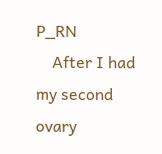P_RN
    After I had my second ovary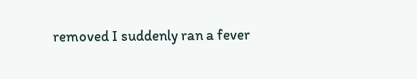removed I suddenly ran a fever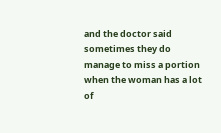and the doctor said sometimes they do manage to miss a portion when the woman has a lot of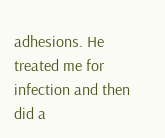adhesions. He treated me for infection and then did a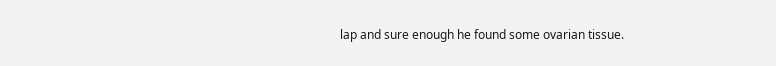lap and sure enough he found some ovarian tissue.